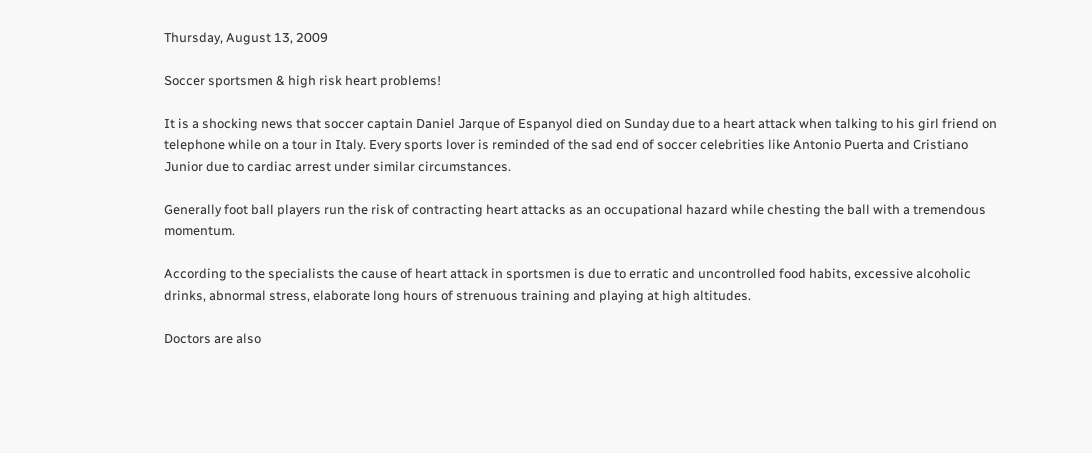Thursday, August 13, 2009

Soccer sportsmen & high risk heart problems!

It is a shocking news that soccer captain Daniel Jarque of Espanyol died on Sunday due to a heart attack when talking to his girl friend on telephone while on a tour in Italy. Every sports lover is reminded of the sad end of soccer celebrities like Antonio Puerta and Cristiano Junior due to cardiac arrest under similar circumstances.

Generally foot ball players run the risk of contracting heart attacks as an occupational hazard while chesting the ball with a tremendous momentum.

According to the specialists the cause of heart attack in sportsmen is due to erratic and uncontrolled food habits, excessive alcoholic drinks, abnormal stress, elaborate long hours of strenuous training and playing at high altitudes.

Doctors are also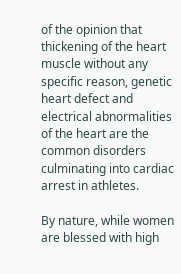of the opinion that thickening of the heart muscle without any specific reason, genetic heart defect and electrical abnormalities of the heart are the common disorders culminating into cardiac arrest in athletes.

By nature, while women are blessed with high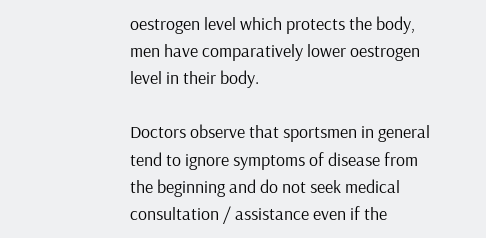oestrogen level which protects the body, men have comparatively lower oestrogen level in their body.

Doctors observe that sportsmen in general tend to ignore symptoms of disease from the beginning and do not seek medical consultation / assistance even if the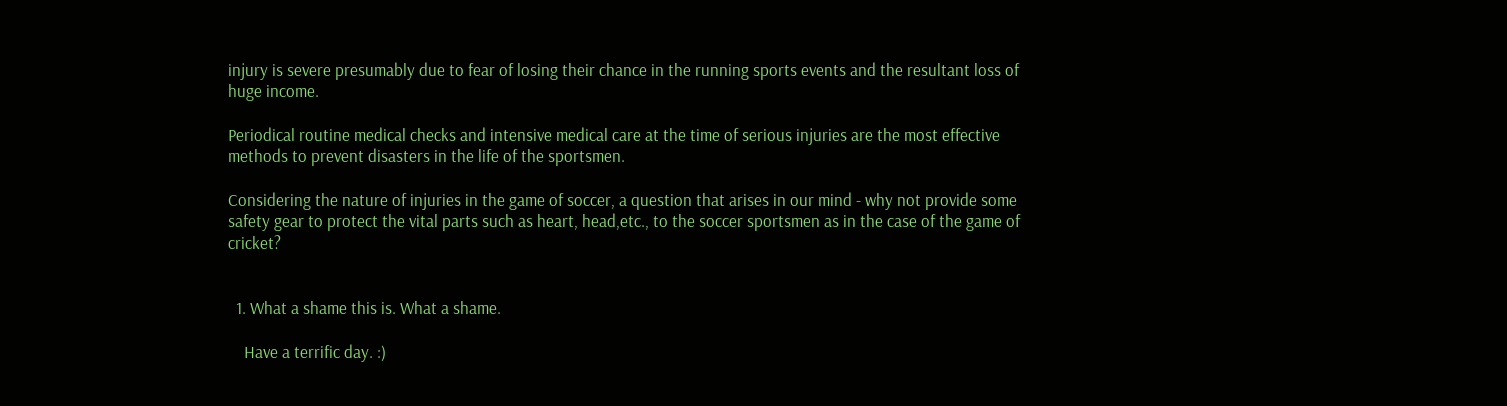injury is severe presumably due to fear of losing their chance in the running sports events and the resultant loss of huge income.

Periodical routine medical checks and intensive medical care at the time of serious injuries are the most effective methods to prevent disasters in the life of the sportsmen.

Considering the nature of injuries in the game of soccer, a question that arises in our mind - why not provide some safety gear to protect the vital parts such as heart, head,etc., to the soccer sportsmen as in the case of the game of cricket?


  1. What a shame this is. What a shame.

    Have a terrific day. :)